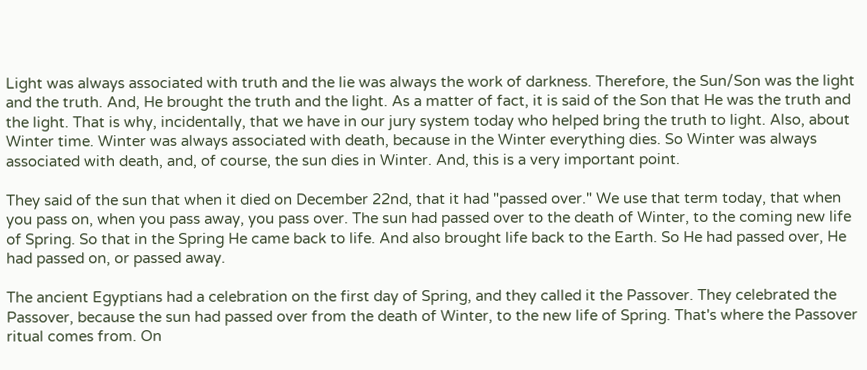Light was always associated with truth and the lie was always the work of darkness. Therefore, the Sun/Son was the light and the truth. And, He brought the truth and the light. As a matter of fact, it is said of the Son that He was the truth and the light. That is why, incidentally, that we have in our jury system today who helped bring the truth to light. Also, about Winter time. Winter was always associated with death, because in the Winter everything dies. So Winter was always associated with death, and, of course, the sun dies in Winter. And, this is a very important point.

They said of the sun that when it died on December 22nd, that it had "passed over." We use that term today, that when you pass on, when you pass away, you pass over. The sun had passed over to the death of Winter, to the coming new life of Spring. So that in the Spring He came back to life. And also brought life back to the Earth. So He had passed over, He had passed on, or passed away.

The ancient Egyptians had a celebration on the first day of Spring, and they called it the Passover. They celebrated the Passover, because the sun had passed over from the death of Winter, to the new life of Spring. That's where the Passover ritual comes from. On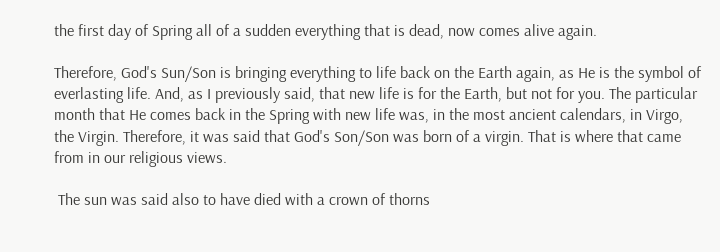the first day of Spring all of a sudden everything that is dead, now comes alive again.

Therefore, God's Sun/Son is bringing everything to life back on the Earth again, as He is the symbol of everlasting life. And, as I previously said, that new life is for the Earth, but not for you. The particular month that He comes back in the Spring with new life was, in the most ancient calendars, in Virgo, the Virgin. Therefore, it was said that God's Son/Son was born of a virgin. That is where that came from in our religious views.

 The sun was said also to have died with a crown of thorns